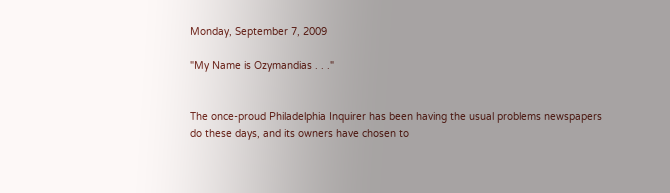Monday, September 7, 2009

"My Name is Ozymandias . . ."


The once-proud Philadelphia Inquirer has been having the usual problems newspapers do these days, and its owners have chosen to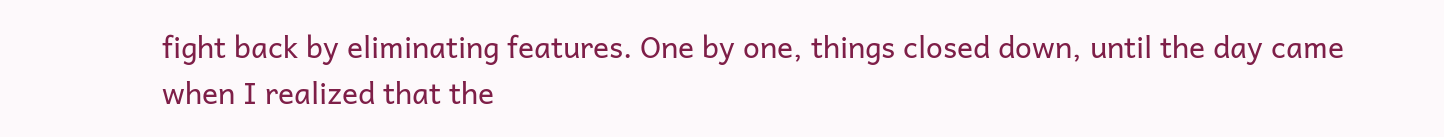fight back by eliminating features. One by one, things closed down, until the day came when I realized that the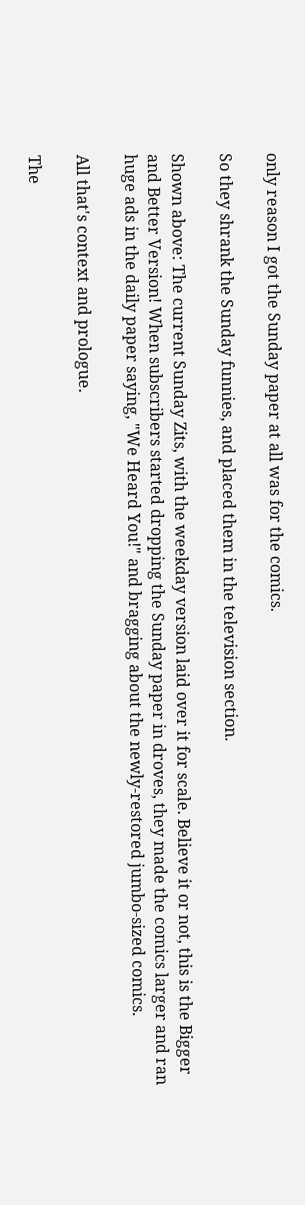only reason I got the Sunday paper at all was for the comics.

So they shrank the Sunday funnies, and placed them in the television section.

Shown above: The current Sunday Zits, with the weekday version laid over it for scale. Believe it or not, this is the Bigger and Better Version! When subscribers started dropping the Sunday paper in droves, they made the comics larger and ran huge ads in the daily paper saying, "We Heard You!" and bragging about the newly-restored jumbo-sized comics.

All that's context and prologue.

The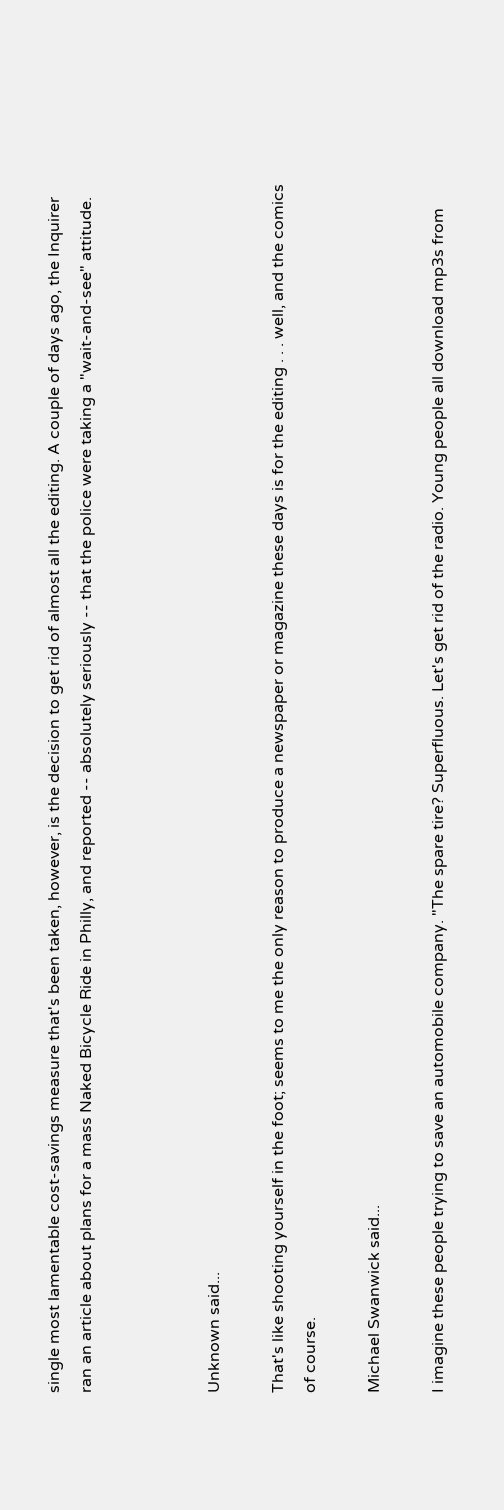single most lamentable cost-savings measure that's been taken, however, is the decision to get rid of almost all the editing. A couple of days ago, the Inquirer ran an article about plans for a mass Naked Bicycle Ride in Philly, and reported -- absolutely seriously -- that the police were taking a "wait-and-see" attitude.



Unknown said...

That's like shooting yourself in the foot; seems to me the only reason to produce a newspaper or magazine these days is for the editing . . . well, and the comics of course.

Michael Swanwick said...

I imagine these people trying to save an automobile company. "The spare tire? Superfluous. Let's get rid of the radio. Young people all download mp3s from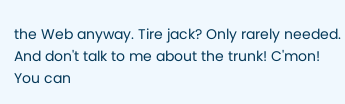the Web anyway. Tire jack? Only rarely needed. And don't talk to me about the trunk! C'mon! You can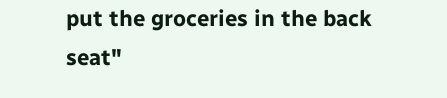put the groceries in the back seat"